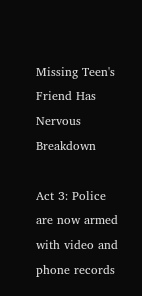Missing Teen's Friend Has Nervous Breakdown

Act 3: Police are now armed with video and phone records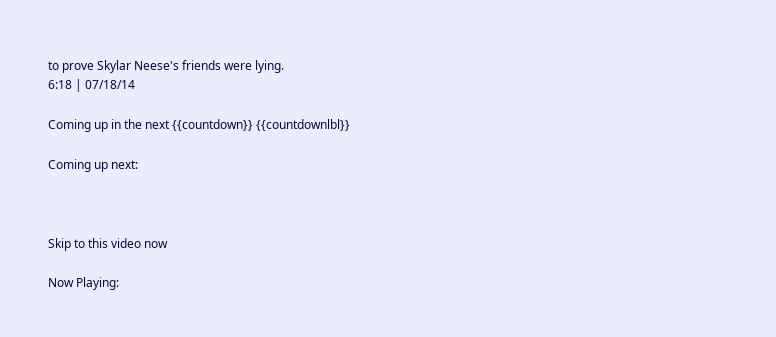to prove Skylar Neese's friends were lying.
6:18 | 07/18/14

Coming up in the next {{countdown}} {{countdownlbl}}

Coming up next:



Skip to this video now

Now Playing: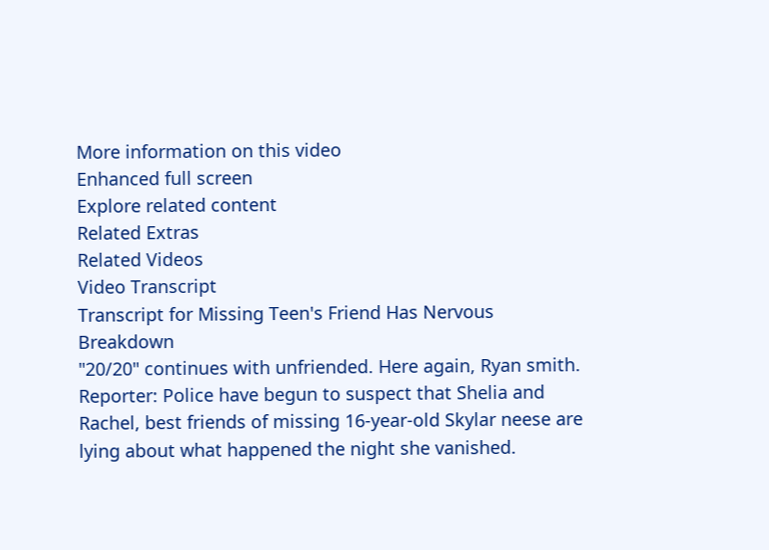More information on this video
Enhanced full screen
Explore related content
Related Extras
Related Videos
Video Transcript
Transcript for Missing Teen's Friend Has Nervous Breakdown
"20/20" continues with unfriended. Here again, Ryan smith. Reporter: Police have begun to suspect that Shelia and Rachel, best friends of missing 16-year-old Skylar neese are lying about what happened the night she vanished.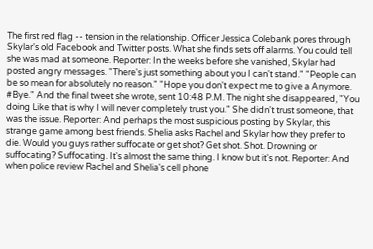The first red flag -- tension in the relationship. Officer Jessica Colebank pores through Skylar's old Facebook and Twitter posts. What she finds sets off alarms. You could tell she was mad at someone. Reporter: In the weeks before she vanished, Skylar had posted angry messages. "There's just something about you I can't stand." "People can be so mean for absolutely no reason." "Hope you don't expect me to give a Anymore. #Bye." And the final tweet she wrote, sent 10:48 P.M. The night she disappeared, "You doing Like that is why I will never completely trust you." She didn't trust someone, that was the issue. Reporter: And perhaps the most suspicious posting by Skylar, this strange game among best friends. Shelia asks Rachel and Skylar how they prefer to die. Would you guys rather suffocate or get shot? Get shot. Shot. Drowning or suffocating? Suffocating. It's almost the same thing. I know but it's not. Reporter: And when police review Rachel and Shelia's cell phone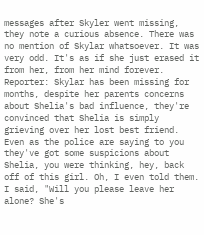messages after Skyler went missing, they note a curious absence. There was no mention of Skylar whatsoever. It was very odd. It's as if she just erased it from her, from her mind forever. Reporter: Skylar has been missing for months, despite her parents concerns about Shelia's bad influence, they're convinced that Shelia is simply grieving over her lost best friend. Even as the police are saying to you they've got some suspicions about Shelia, you were thinking, hey, back off of this girl. Oh, I even told them. I said, "Will you please leave her alone? She's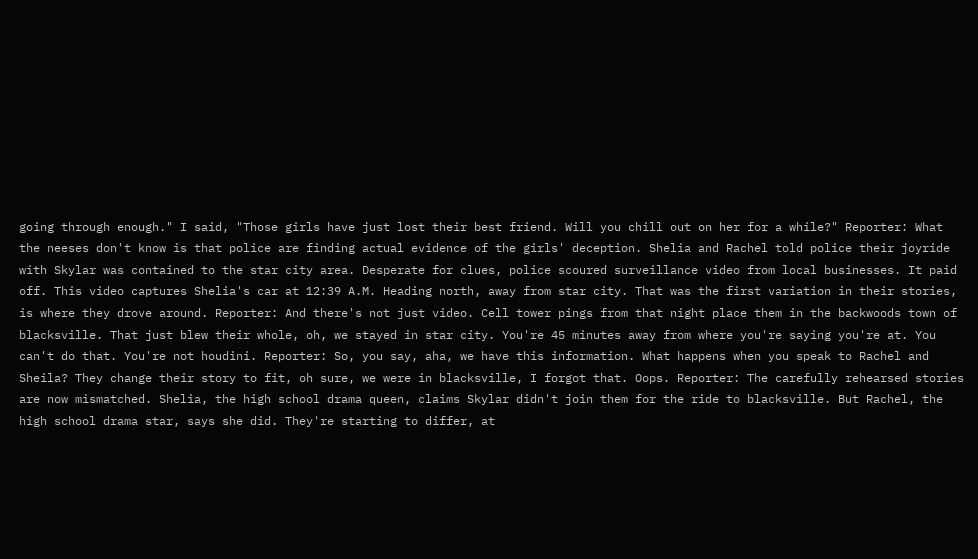going through enough." I said, "Those girls have just lost their best friend. Will you chill out on her for a while?" Reporter: What the neeses don't know is that police are finding actual evidence of the girls' deception. Shelia and Rachel told police their joyride with Skylar was contained to the star city area. Desperate for clues, police scoured surveillance video from local businesses. It paid off. This video captures Shelia's car at 12:39 A.M. Heading north, away from star city. That was the first variation in their stories, is where they drove around. Reporter: And there's not just video. Cell tower pings from that night place them in the backwoods town of blacksville. That just blew their whole, oh, we stayed in star city. You're 45 minutes away from where you're saying you're at. You can't do that. You're not houdini. Reporter: So, you say, aha, we have this information. What happens when you speak to Rachel and Sheila? They change their story to fit, oh sure, we were in blacksville, I forgot that. Oops. Reporter: The carefully rehearsed stories are now mismatched. Shelia, the high school drama queen, claims Skylar didn't join them for the ride to blacksville. But Rachel, the high school drama star, says she did. They're starting to differ, at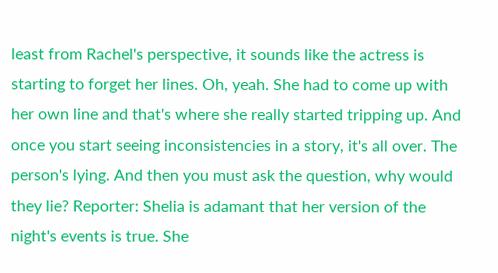least from Rachel's perspective, it sounds like the actress is starting to forget her lines. Oh, yeah. She had to come up with her own line and that's where she really started tripping up. And once you start seeing inconsistencies in a story, it's all over. The person's lying. And then you must ask the question, why would they lie? Reporter: Shelia is adamant that her version of the night's events is true. She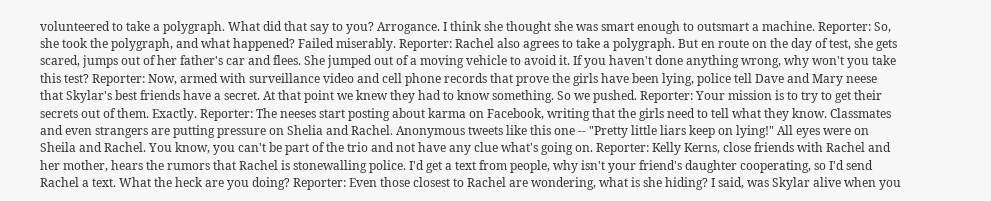volunteered to take a polygraph. What did that say to you? Arrogance. I think she thought she was smart enough to outsmart a machine. Reporter: So, she took the polygraph, and what happened? Failed miserably. Reporter: Rachel also agrees to take a polygraph. But en route on the day of test, she gets scared, jumps out of her father's car and flees. She jumped out of a moving vehicle to avoid it. If you haven't done anything wrong, why won't you take this test? Reporter: Now, armed with surveillance video and cell phone records that prove the girls have been lying, police tell Dave and Mary neese that Skylar's best friends have a secret. At that point we knew they had to know something. So we pushed. Reporter: Your mission is to try to get their secrets out of them. Exactly. Reporter: The neeses start posting about karma on Facebook, writing that the girls need to tell what they know. Classmates and even strangers are putting pressure on Shelia and Rachel. Anonymous tweets like this one -- "Pretty little liars keep on lying!" All eyes were on Sheila and Rachel. You know, you can't be part of the trio and not have any clue what's going on. Reporter: Kelly Kerns, close friends with Rachel and her mother, hears the rumors that Rachel is stonewalling police. I'd get a text from people, why isn't your friend's daughter cooperating, so I'd send Rachel a text. What the heck are you doing? Reporter: Even those closest to Rachel are wondering, what is she hiding? I said, was Skylar alive when you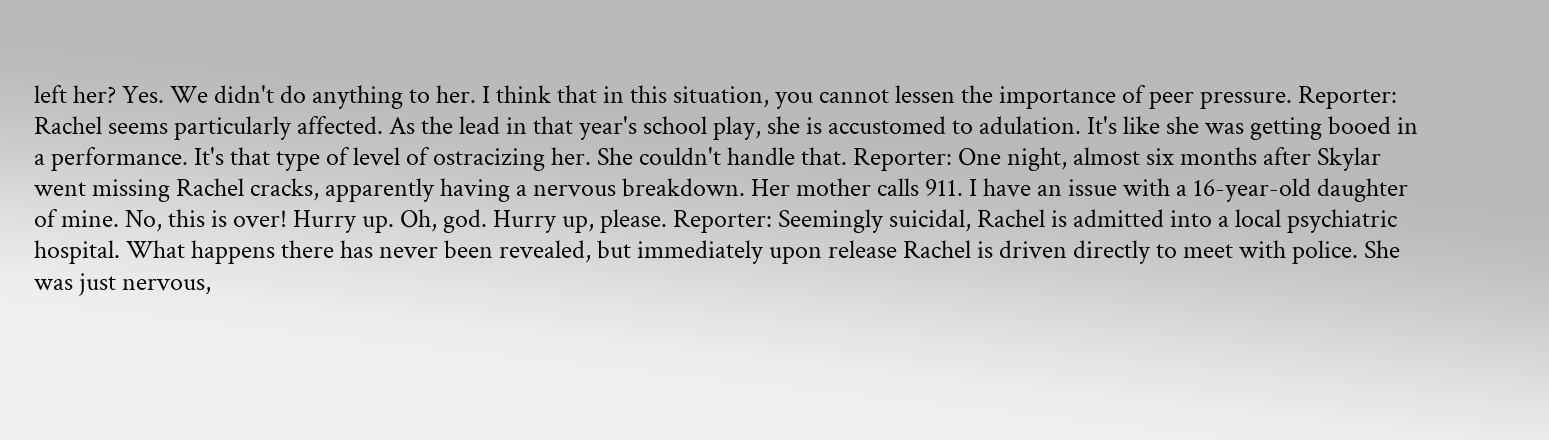left her? Yes. We didn't do anything to her. I think that in this situation, you cannot lessen the importance of peer pressure. Reporter: Rachel seems particularly affected. As the lead in that year's school play, she is accustomed to adulation. It's like she was getting booed in a performance. It's that type of level of ostracizing her. She couldn't handle that. Reporter: One night, almost six months after Skylar went missing Rachel cracks, apparently having a nervous breakdown. Her mother calls 911. I have an issue with a 16-year-old daughter of mine. No, this is over! Hurry up. Oh, god. Hurry up, please. Reporter: Seemingly suicidal, Rachel is admitted into a local psychiatric hospital. What happens there has never been revealed, but immediately upon release Rachel is driven directly to meet with police. She was just nervous,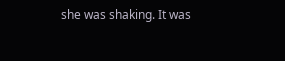she was shaking. It was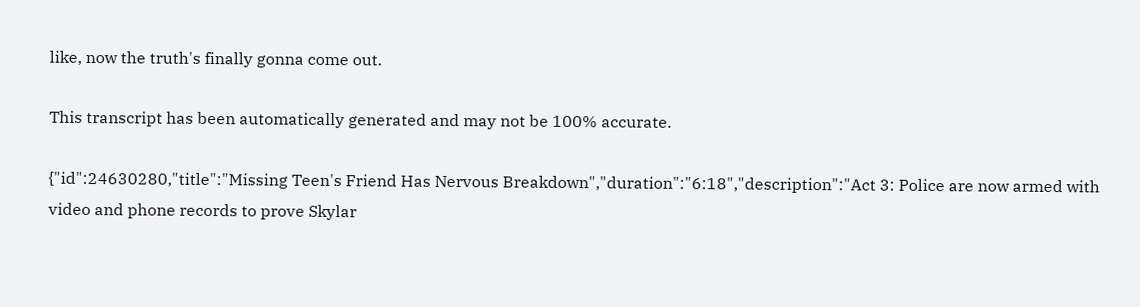like, now the truth's finally gonna come out.

This transcript has been automatically generated and may not be 100% accurate.

{"id":24630280,"title":"Missing Teen's Friend Has Nervous Breakdown","duration":"6:18","description":"Act 3: Police are now armed with video and phone records to prove Skylar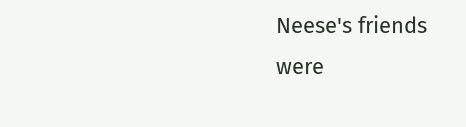Neese's friends were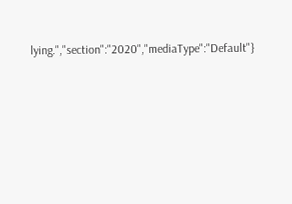lying.","section":"2020","mediaType":"Default"}